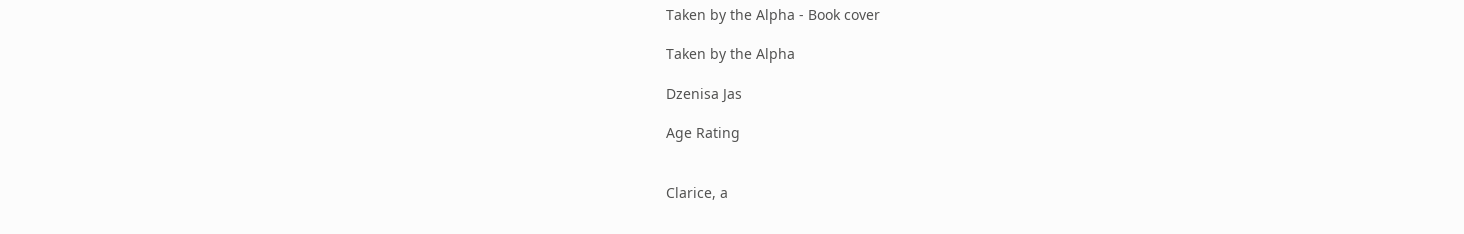Taken by the Alpha - Book cover

Taken by the Alpha

Dzenisa Jas

Age Rating


Clarice, a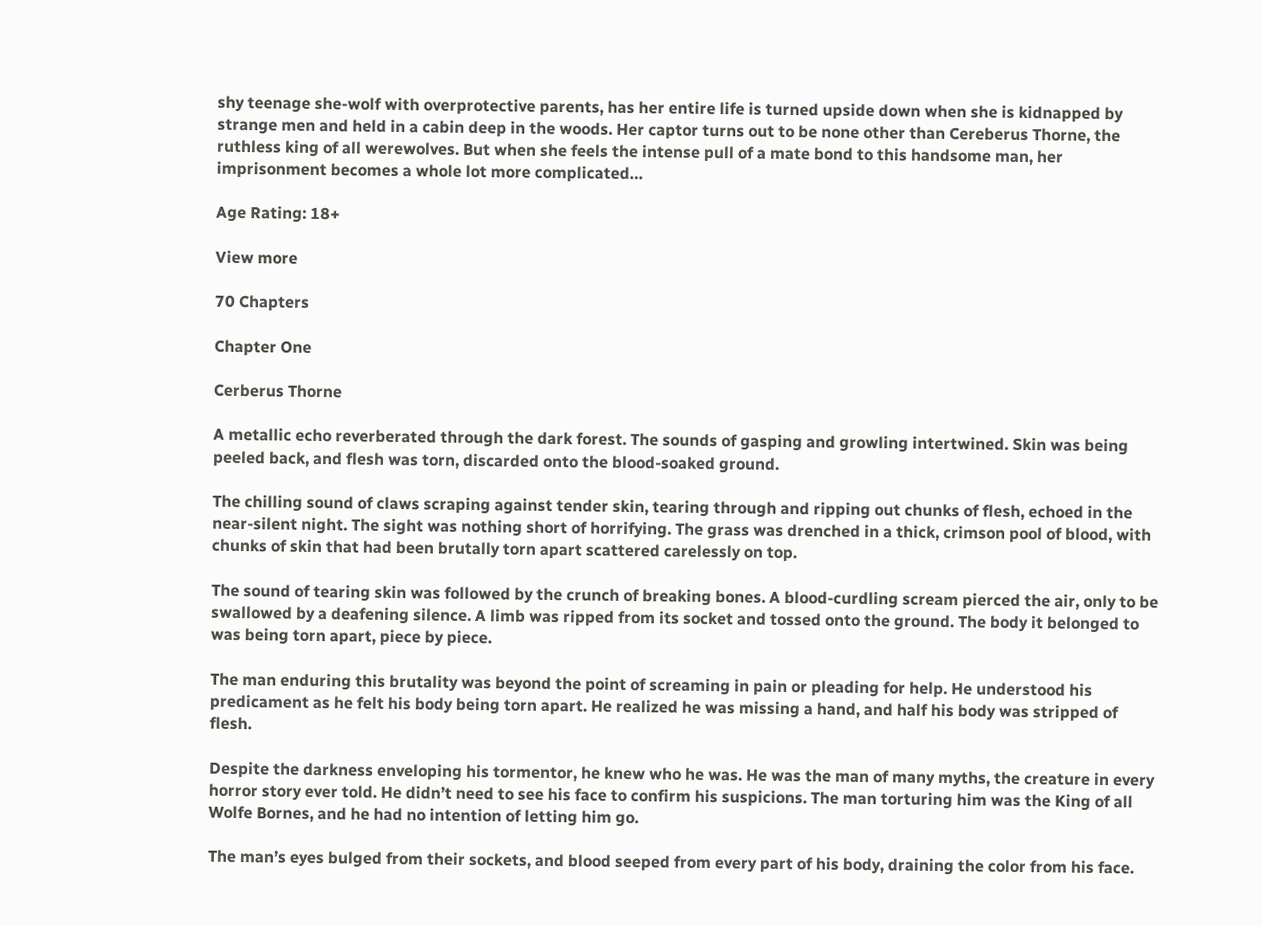shy teenage she-wolf with overprotective parents, has her entire life is turned upside down when she is kidnapped by strange men and held in a cabin deep in the woods. Her captor turns out to be none other than Cereberus Thorne, the ruthless king of all werewolves. But when she feels the intense pull of a mate bond to this handsome man, her imprisonment becomes a whole lot more complicated…

Age Rating: 18+

View more

70 Chapters

Chapter One

Cerberus Thorne

A metallic echo reverberated through the dark forest. The sounds of gasping and growling intertwined. Skin was being peeled back, and flesh was torn, discarded onto the blood-soaked ground.

The chilling sound of claws scraping against tender skin, tearing through and ripping out chunks of flesh, echoed in the near-silent night. The sight was nothing short of horrifying. The grass was drenched in a thick, crimson pool of blood, with chunks of skin that had been brutally torn apart scattered carelessly on top.

The sound of tearing skin was followed by the crunch of breaking bones. A blood-curdling scream pierced the air, only to be swallowed by a deafening silence. A limb was ripped from its socket and tossed onto the ground. The body it belonged to was being torn apart, piece by piece.

The man enduring this brutality was beyond the point of screaming in pain or pleading for help. He understood his predicament as he felt his body being torn apart. He realized he was missing a hand, and half his body was stripped of flesh.

Despite the darkness enveloping his tormentor, he knew who he was. He was the man of many myths, the creature in every horror story ever told. He didn’t need to see his face to confirm his suspicions. The man torturing him was the King of all Wolfe Bornes, and he had no intention of letting him go.

The man’s eyes bulged from their sockets, and blood seeped from every part of his body, draining the color from his face.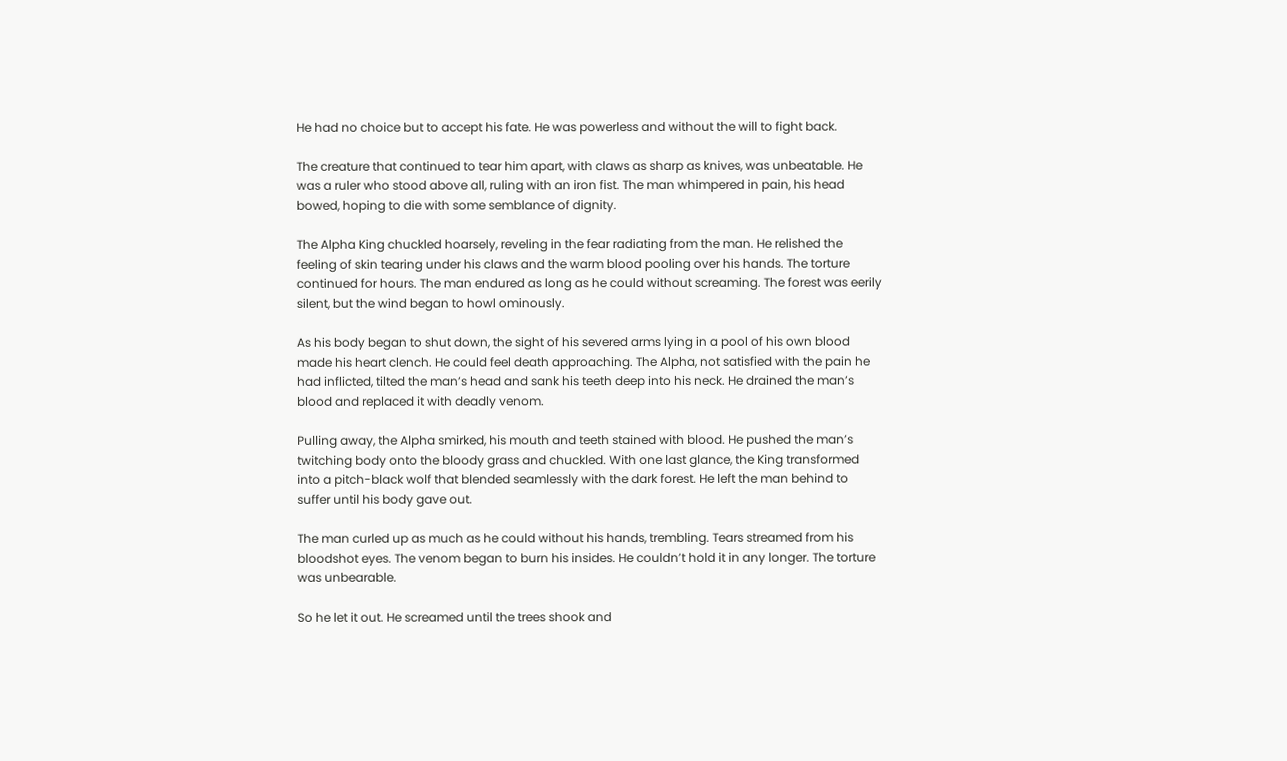He had no choice but to accept his fate. He was powerless and without the will to fight back.

The creature that continued to tear him apart, with claws as sharp as knives, was unbeatable. He was a ruler who stood above all, ruling with an iron fist. The man whimpered in pain, his head bowed, hoping to die with some semblance of dignity.

The Alpha King chuckled hoarsely, reveling in the fear radiating from the man. He relished the feeling of skin tearing under his claws and the warm blood pooling over his hands. The torture continued for hours. The man endured as long as he could without screaming. The forest was eerily silent, but the wind began to howl ominously.

As his body began to shut down, the sight of his severed arms lying in a pool of his own blood made his heart clench. He could feel death approaching. The Alpha, not satisfied with the pain he had inflicted, tilted the man’s head and sank his teeth deep into his neck. He drained the man’s blood and replaced it with deadly venom.

Pulling away, the Alpha smirked, his mouth and teeth stained with blood. He pushed the man’s twitching body onto the bloody grass and chuckled. With one last glance, the King transformed into a pitch-black wolf that blended seamlessly with the dark forest. He left the man behind to suffer until his body gave out.

The man curled up as much as he could without his hands, trembling. Tears streamed from his bloodshot eyes. The venom began to burn his insides. He couldn’t hold it in any longer. The torture was unbearable.

So he let it out. He screamed until the trees shook and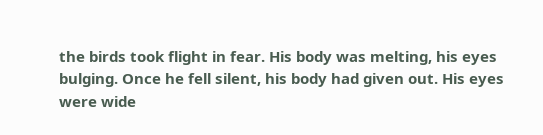the birds took flight in fear. His body was melting, his eyes bulging. Once he fell silent, his body had given out. His eyes were wide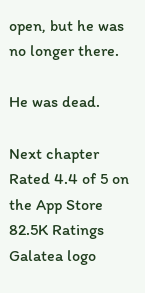open, but he was no longer there.

He was dead.

Next chapter
Rated 4.4 of 5 on the App Store
82.5K Ratings
Galatea logo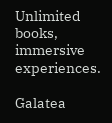Unlimited books, immersive experiences.

Galatea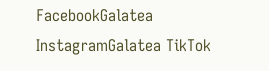FacebookGalatea InstagramGalatea TikTok